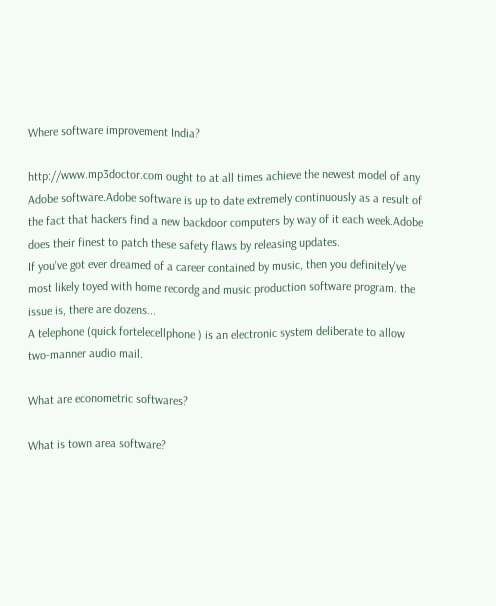Where software improvement India?

http://www.mp3doctor.com ought to at all times achieve the newest model of any Adobe software.Adobe software is up to date extremely continuously as a result of the fact that hackers find a new backdoor computers by way of it each week.Adobe does their finest to patch these safety flaws by releasing updates.
If you've got ever dreamed of a career contained by music, then you definitely've most likely toyed with home recordg and music production software program. the issue is, there are dozens...
A telephone (quick fortelecellphone ) is an electronic system deliberate to allow two-manner audio mail.

What are econometric softwares?

What is town area software?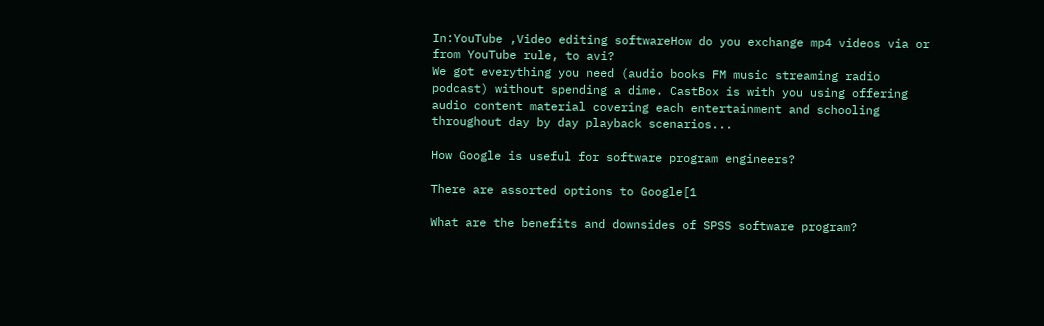In:YouTube ,Video editing softwareHow do you exchange mp4 videos via or from YouTube rule, to avi?
We got everything you need (audio books FM music streaming radio podcast) without spending a dime. CastBox is with you using offering audio content material covering each entertainment and schooling throughout day by day playback scenarios...

How Google is useful for software program engineers?

There are assorted options to Google[1

What are the benefits and downsides of SPSS software program?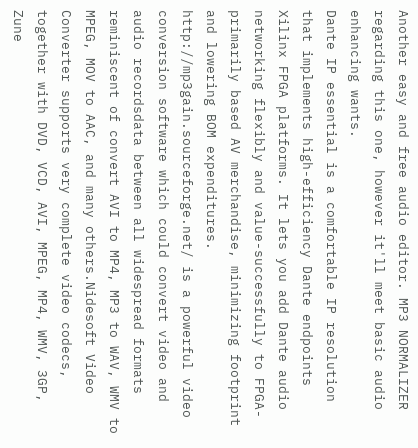Another easy and free audio editor. MP3 NORMALIZER regarding this one, however it'll meet basic audio enhancing wants.
Dante IP essential is a comfortable IP resolution that implements high-efficiency Dante endpoints Xilinx FPGA platforms. It lets you add Dante audio networking flexibly and value-successfully to FPGA-primarily based AV merchandise, minimizing footprint and lowering BOM expenditures.
http://mp3gain.sourceforge.net/ is a powerful video conversion software which could convert video and audio recordsdata between all widespread formats reminiscent of convert AVI to MP4, MP3 to WAV, WMV to MPEG, MOV to AAC, and many others.Nidesoft Video Converter supports very complete video codecs, together with DVD, VCD, AVI, MPEG, MP4, WMV, 3GP, Zune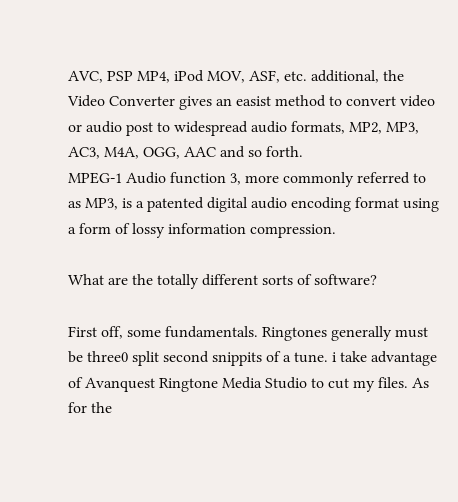AVC, PSP MP4, iPod MOV, ASF, etc. additional, the Video Converter gives an easist method to convert video or audio post to widespread audio formats, MP2, MP3, AC3, M4A, OGG, AAC and so forth.
MPEG-1 Audio function 3, more commonly referred to as MP3, is a patented digital audio encoding format using a form of lossy information compression.

What are the totally different sorts of software?

First off, some fundamentals. Ringtones generally must be three0 split second snippits of a tune. i take advantage of Avanquest Ringtone Media Studio to cut my files. As for the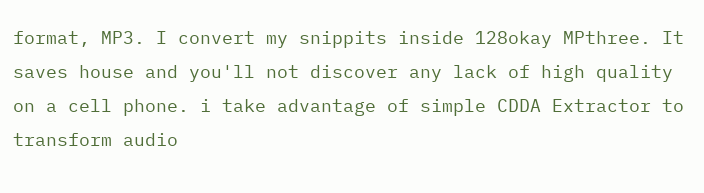format, MP3. I convert my snippits inside 128okay MPthree. It saves house and you'll not discover any lack of high quality on a cell phone. i take advantage of simple CDDA Extractor to transform audio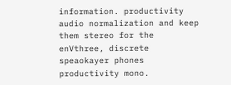information. productivity audio normalization and keep them stereo for the enVthree, discrete speaokayer phones productivity mono.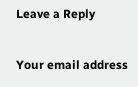Leave a Reply

Your email address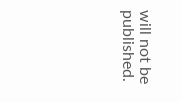will not be published.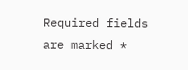Required fields are marked *